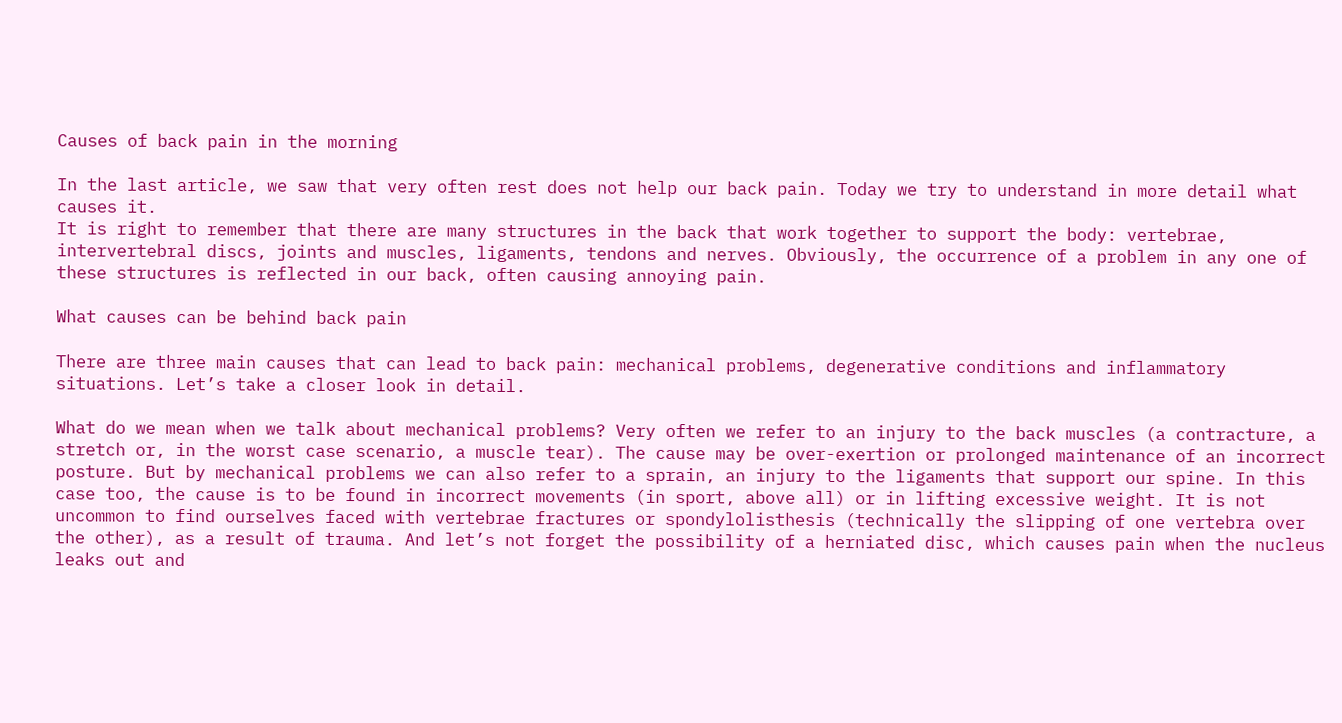Causes of back pain in the morning

In the last article, we saw that very often rest does not help our back pain. Today we try to understand in more detail what causes it.
It is right to remember that there are many structures in the back that work together to support the body: vertebrae, intervertebral discs, joints and muscles, ligaments, tendons and nerves. Obviously, the occurrence of a problem in any one of these structures is reflected in our back, often causing annoying pain.

What causes can be behind back pain

There are three main causes that can lead to back pain: mechanical problems, degenerative conditions and inflammatory situations. Let’s take a closer look in detail.

What do we mean when we talk about mechanical problems? Very often we refer to an injury to the back muscles (a contracture, a stretch or, in the worst case scenario, a muscle tear). The cause may be over-exertion or prolonged maintenance of an incorrect posture. But by mechanical problems we can also refer to a sprain, an injury to the ligaments that support our spine. In this case too, the cause is to be found in incorrect movements (in sport, above all) or in lifting excessive weight. It is not uncommon to find ourselves faced with vertebrae fractures or spondylolisthesis (technically the slipping of one vertebra over the other), as a result of trauma. And let’s not forget the possibility of a herniated disc, which causes pain when the nucleus leaks out and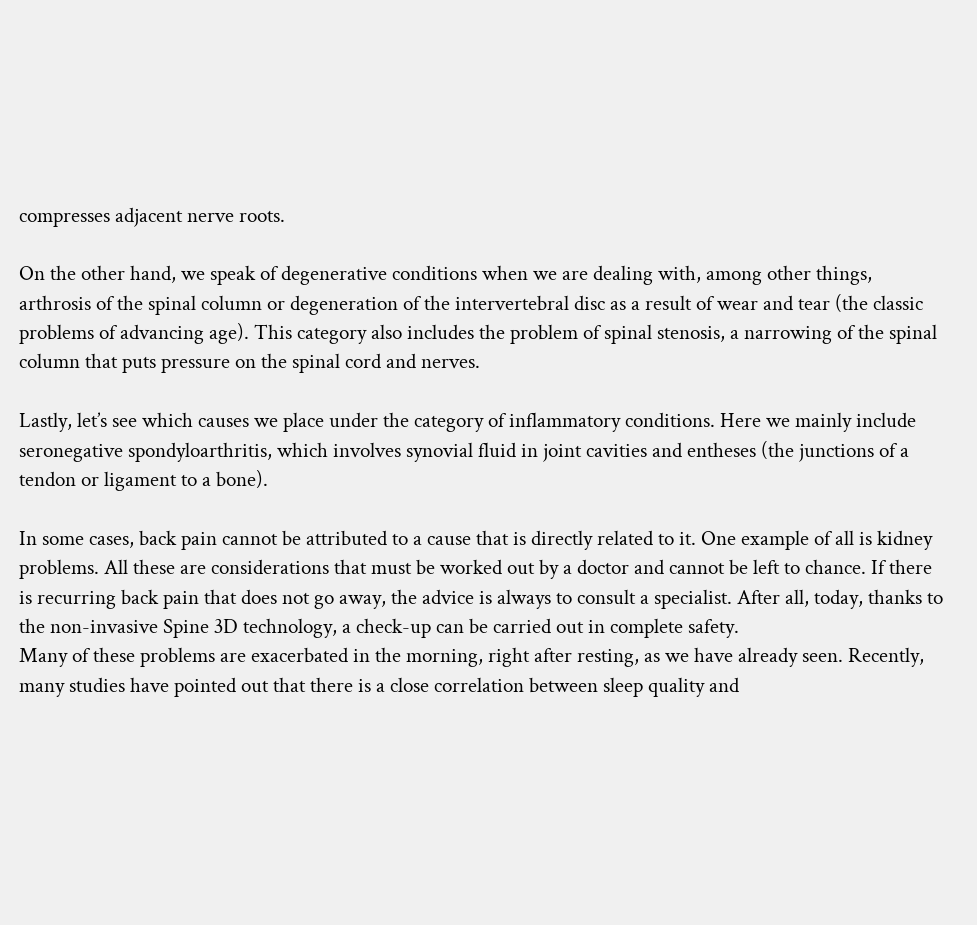compresses adjacent nerve roots.

On the other hand, we speak of degenerative conditions when we are dealing with, among other things, arthrosis of the spinal column or degeneration of the intervertebral disc as a result of wear and tear (the classic problems of advancing age). This category also includes the problem of spinal stenosis, a narrowing of the spinal column that puts pressure on the spinal cord and nerves.

Lastly, let’s see which causes we place under the category of inflammatory conditions. Here we mainly include seronegative spondyloarthritis, which involves synovial fluid in joint cavities and entheses (the junctions of a tendon or ligament to a bone).

In some cases, back pain cannot be attributed to a cause that is directly related to it. One example of all is kidney problems. All these are considerations that must be worked out by a doctor and cannot be left to chance. If there is recurring back pain that does not go away, the advice is always to consult a specialist. After all, today, thanks to the non-invasive Spine 3D technology, a check-up can be carried out in complete safety.
Many of these problems are exacerbated in the morning, right after resting, as we have already seen. Recently, many studies have pointed out that there is a close correlation between sleep quality and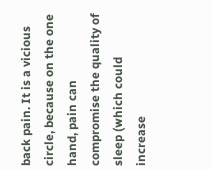back pain. It is a vicious circle, because on the one hand, pain can compromise the quality of sleep (which could increase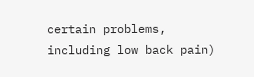certain problems, including low back pain)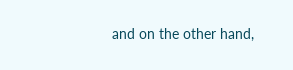and on the other hand,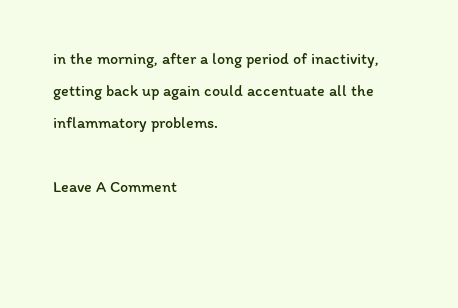in the morning, after a long period of inactivity, getting back up again could accentuate all the inflammatory problems.

Leave A Comment